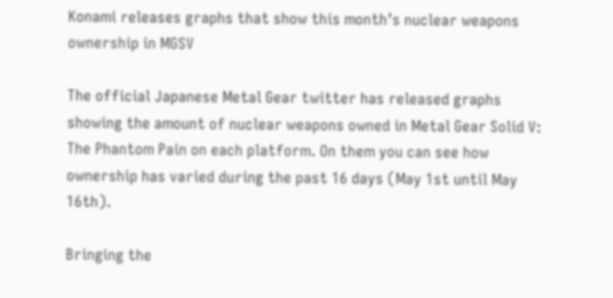Konami releases graphs that show this month’s nuclear weapons ownership in MGSV

The official Japanese Metal Gear twitter has released graphs showing the amount of nuclear weapons owned in Metal Gear Solid V: The Phantom Pain on each platform. On them you can see how ownership has varied during the past 16 days (May 1st until May 16th).

Bringing the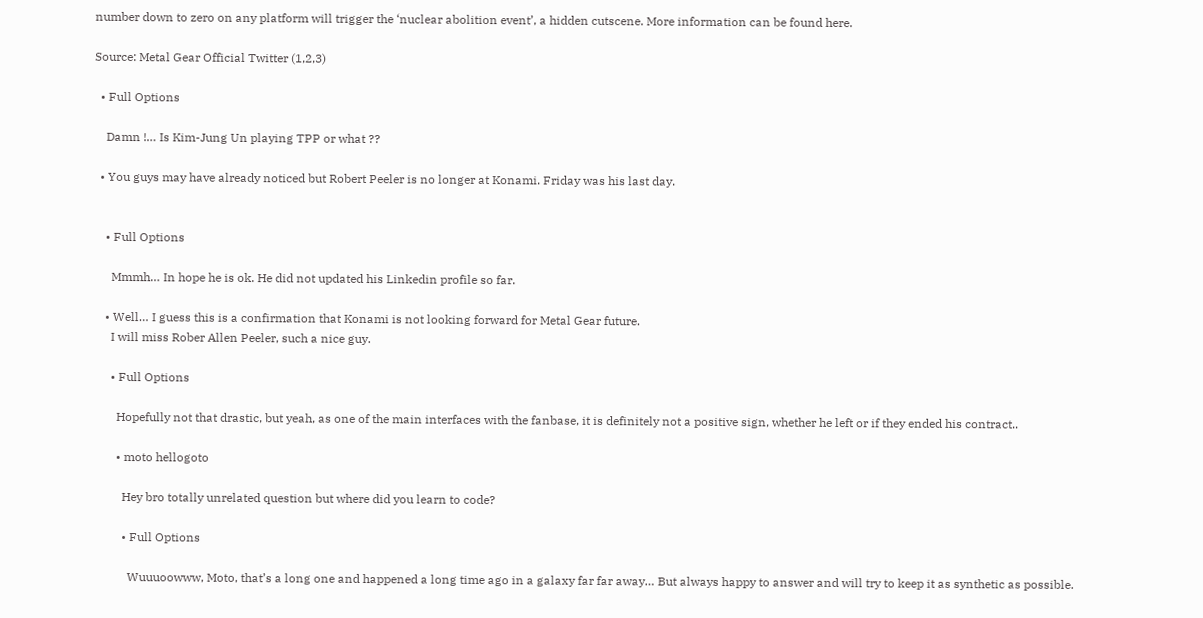number down to zero on any platform will trigger the ‘nuclear abolition event’, a hidden cutscene. More information can be found here.

Source: Metal Gear Official Twitter (1,2,3)

  • Full Options

    Damn !… Is Kim-Jung Un playing TPP or what ??

  • You guys may have already noticed but Robert Peeler is no longer at Konami. Friday was his last day.


    • Full Options

      Mmmh… In hope he is ok. He did not updated his Linkedin profile so far.

    • Well… I guess this is a confirmation that Konami is not looking forward for Metal Gear future.
      I will miss Rober Allen Peeler, such a nice guy.

      • Full Options

        Hopefully not that drastic, but yeah, as one of the main interfaces with the fanbase, it is definitely not a positive sign, whether he left or if they ended his contract..

        • moto hellogoto

          Hey bro totally unrelated question but where did you learn to code?

          • Full Options

            Wuuuoowww, Moto, that’s a long one and happened a long time ago in a galaxy far far away… But always happy to answer and will try to keep it as synthetic as possible.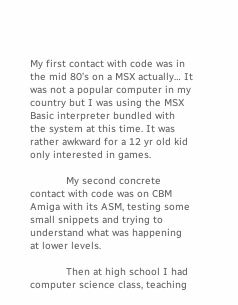My first contact with code was in the mid 80’s on a MSX actually… It was not a popular computer in my country but I was using the MSX Basic interpreter bundled with the system at this time. It was rather awkward for a 12 yr old kid only interested in games.

            My second concrete contact with code was on CBM Amiga with its ASM, testing some small snippets and trying to understand what was happening at lower levels.

            Then at high school I had computer science class, teaching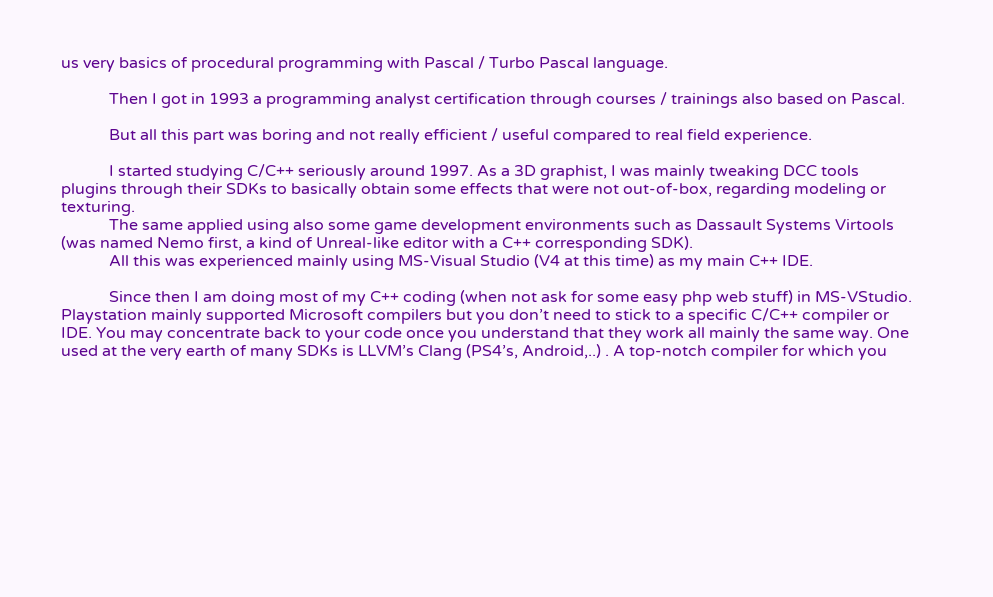us very basics of procedural programming with Pascal / Turbo Pascal language.

            Then I got in 1993 a programming analyst certification through courses / trainings also based on Pascal.

            But all this part was boring and not really efficient / useful compared to real field experience.

            I started studying C/C++ seriously around 1997. As a 3D graphist, I was mainly tweaking DCC tools plugins through their SDKs to basically obtain some effects that were not out-of-box, regarding modeling or texturing.
            The same applied using also some game development environments such as Dassault Systems Virtools (was named Nemo first, a kind of Unreal-like editor with a C++ corresponding SDK).
            All this was experienced mainly using MS-Visual Studio (V4 at this time) as my main C++ IDE.

            Since then I am doing most of my C++ coding (when not ask for some easy php web stuff) in MS-VStudio. Playstation mainly supported Microsoft compilers but you don’t need to stick to a specific C/C++ compiler or IDE. You may concentrate back to your code once you understand that they work all mainly the same way. One used at the very earth of many SDKs is LLVM’s Clang (PS4’s, Android,..) . A top-notch compiler for which you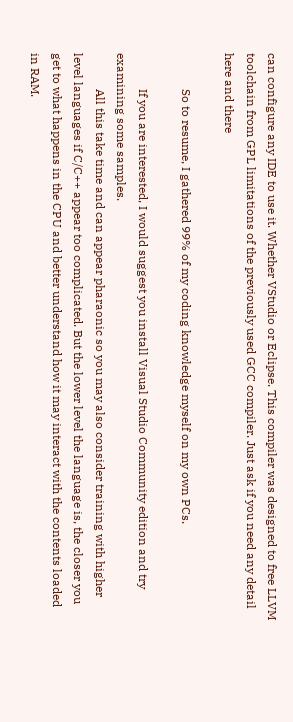can configure any IDE to use it. Whether VStudio or Eclipse. This compiler was designed to free LLVM toolchain from GPL limitations of the previously used GCC compiler. Just ask if you need any detail here and there

            So to resume, I gathered 99% of my coding knowledge myself on my own PCs.

            If you are interested, I would suggest you install Visual Studio Community edition and try examining some samples.
            All this take time and can appear pharaonic so you may also consider training with higher level languages if C/C++ appear too complicated. But the lower level the language is, the closer you get to what happens in the CPU and better understand how it may interact with the contents loaded in RAM.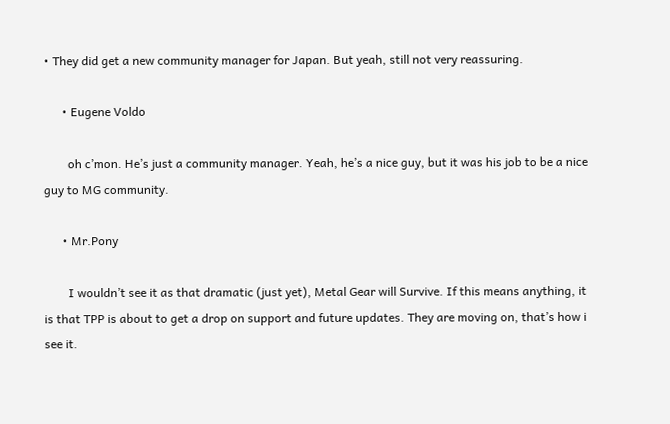• They did get a new community manager for Japan. But yeah, still not very reassuring.

      • Eugene Voldo

        oh c’mon. He’s just a community manager. Yeah, he’s a nice guy, but it was his job to be a nice guy to MG community.

      • Mr.Pony

        I wouldn’t see it as that dramatic (just yet), Metal Gear will Survive. If this means anything, it is that TPP is about to get a drop on support and future updates. They are moving on, that’s how i see it.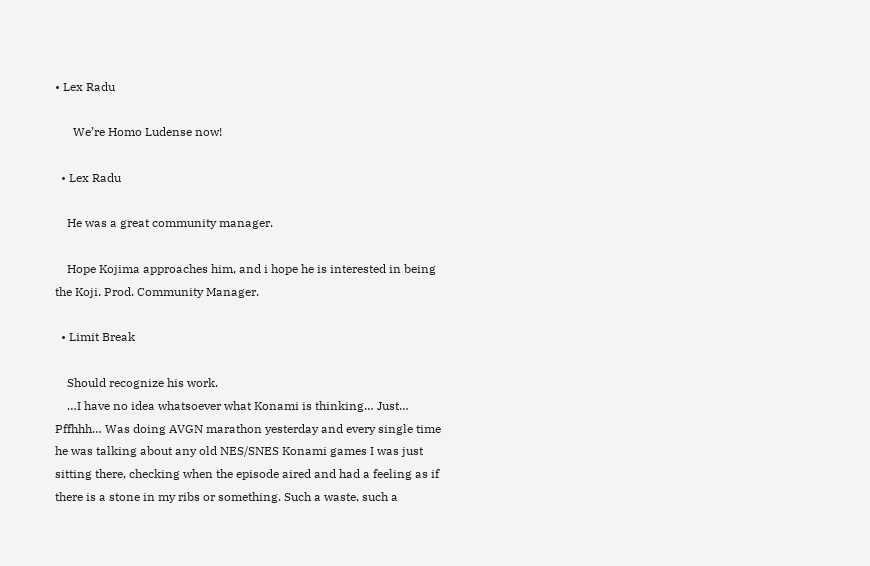• Lex Radu

      We’re Homo Ludense now!

  • Lex Radu

    He was a great community manager.

    Hope Kojima approaches him, and i hope he is interested in being the Koji. Prod. Community Manager.

  • Limit Break

    Should recognize his work.
    …I have no idea whatsoever what Konami is thinking… Just… Pffhhh… Was doing AVGN marathon yesterday and every single time he was talking about any old NES/SNES Konami games I was just sitting there, checking when the episode aired and had a feeling as if there is a stone in my ribs or something. Such a waste, such a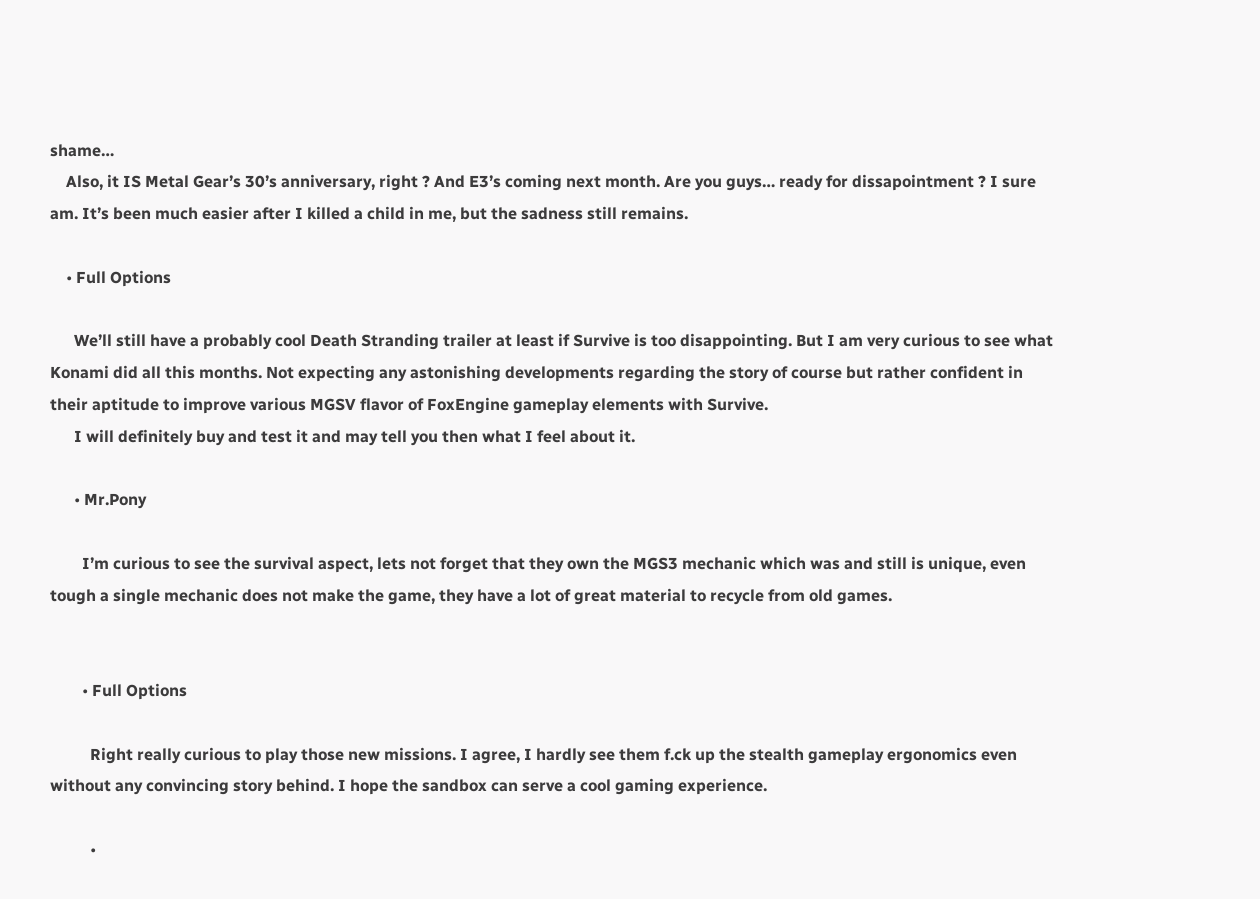shame…
    Also, it IS Metal Gear’s 30’s anniversary, right ? And E3’s coming next month. Are you guys… ready for dissapointment ? I sure am. It’s been much easier after I killed a child in me, but the sadness still remains.

    • Full Options

      We’ll still have a probably cool Death Stranding trailer at least if Survive is too disappointing. But I am very curious to see what Konami did all this months. Not expecting any astonishing developments regarding the story of course but rather confident in their aptitude to improve various MGSV flavor of FoxEngine gameplay elements with Survive.
      I will definitely buy and test it and may tell you then what I feel about it.

      • Mr.Pony

        I’m curious to see the survival aspect, lets not forget that they own the MGS3 mechanic which was and still is unique, even tough a single mechanic does not make the game, they have a lot of great material to recycle from old games.


        • Full Options

          Right really curious to play those new missions. I agree, I hardly see them f.ck up the stealth gameplay ergonomics even without any convincing story behind. I hope the sandbox can serve a cool gaming experience.

          •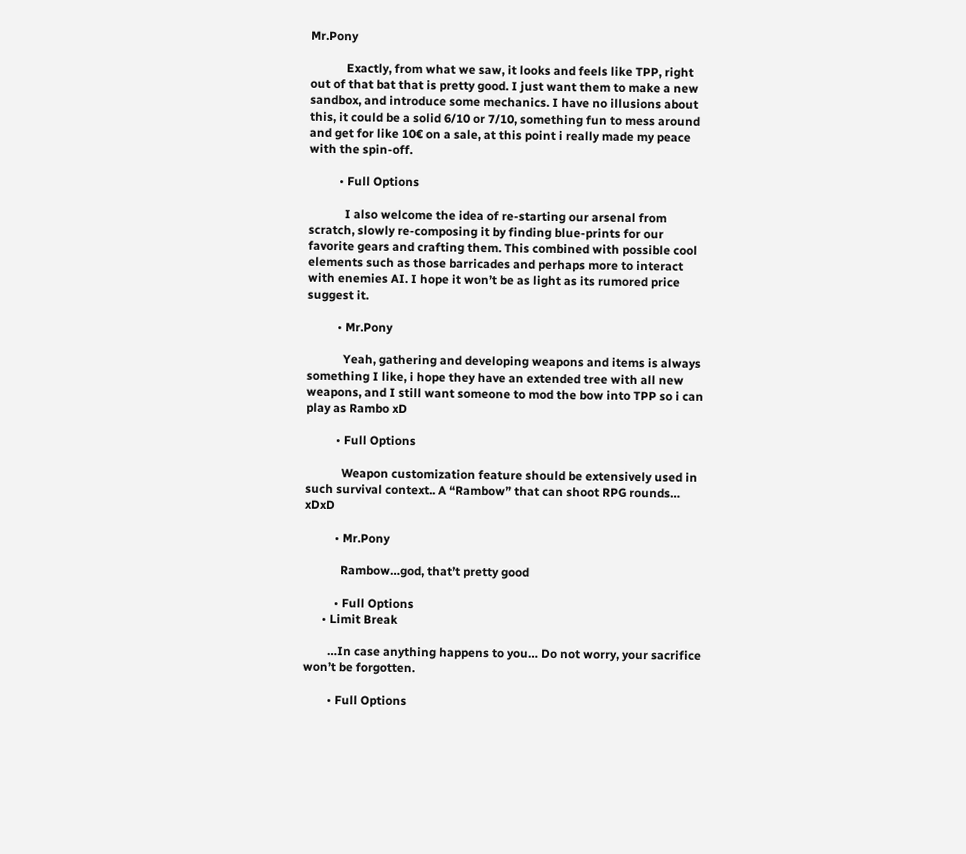Mr.Pony

            Exactly, from what we saw, it looks and feels like TPP, right out of that bat that is pretty good. I just want them to make a new sandbox, and introduce some mechanics. I have no illusions about this, it could be a solid 6/10 or 7/10, something fun to mess around and get for like 10€ on a sale, at this point i really made my peace with the spin-off.

          • Full Options

            I also welcome the idea of re-starting our arsenal from scratch, slowly re-composing it by finding blue-prints for our favorite gears and crafting them. This combined with possible cool elements such as those barricades and perhaps more to interact with enemies AI. I hope it won’t be as light as its rumored price suggest it.

          • Mr.Pony

            Yeah, gathering and developing weapons and items is always something I like, i hope they have an extended tree with all new weapons, and I still want someone to mod the bow into TPP so i can play as Rambo xD

          • Full Options

            Weapon customization feature should be extensively used in such survival context.. A “Rambow” that can shoot RPG rounds… xDxD

          • Mr.Pony

            Rambow…god, that’t pretty good

          • Full Options
      • Limit Break

        …In case anything happens to you… Do not worry, your sacrifice won’t be forgotten.

        • Full Options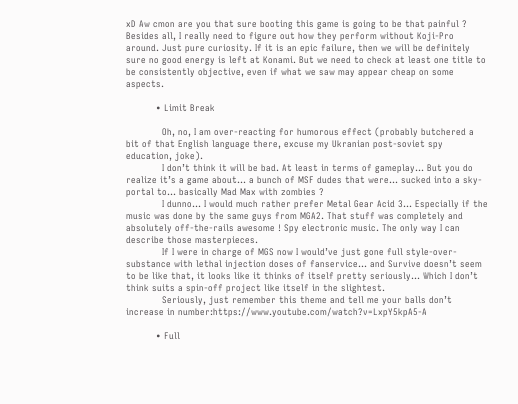xD Aw cmon are you that sure booting this game is going to be that painful ? Besides all, I really need to figure out how they perform without Koji-Pro around. Just pure curiosity. If it is an epic failure, then we will be definitely sure no good energy is left at Konami. But we need to check at least one title to be consistently objective, even if what we saw may appear cheap on some aspects.

          • Limit Break

            Oh, no, I am over-reacting for humorous effect (probably butchered a bit of that English language there, excuse my Ukranian post-soviet spy education, joke).
            I don’t think it will be bad. At least in terms of gameplay… But you do realize it’s a game about… a bunch of MSF dudes that were… sucked into a sky-portal to… basically Mad Max with zombies ?
            I dunno… I would much rather prefer Metal Gear Acid 3… Especially if the music was done by the same guys from MGA2. That stuff was completely and absolutely off-the-rails awesome ! Spy electronic music. The only way I can describe those masterpieces.
            If I were in charge of MGS now I would’ve just gone full style-over-substance with lethal injection doses of fanservice… and Survive doesn’t seem to be like that, it looks like it thinks of itself pretty seriously… Which I don’t think suits a spin-off project like itself in the slightest.
            Seriously, just remember this theme and tell me your balls don’t increase in number:https://www.youtube.com/watch?v=LxpY5kpA5-A

          • Full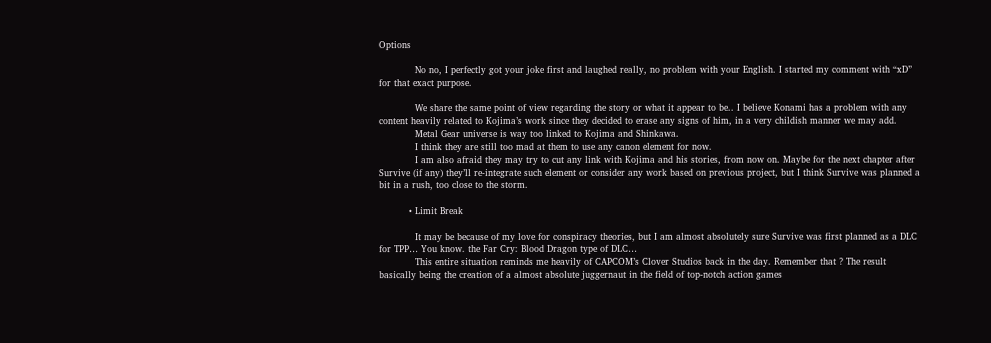Options

            No no, I perfectly got your joke first and laughed really, no problem with your English. I started my comment with “xD” for that exact purpose.

            We share the same point of view regarding the story or what it appear to be.. I believe Konami has a problem with any content heavily related to Kojima’s work since they decided to erase any signs of him, in a very childish manner we may add.
            Metal Gear universe is way too linked to Kojima and Shinkawa.
            I think they are still too mad at them to use any canon element for now.
            I am also afraid they may try to cut any link with Kojima and his stories, from now on. Maybe for the next chapter after Survive (if any) they’ll re-integrate such element or consider any work based on previous project, but I think Survive was planned a bit in a rush, too close to the storm.

          • Limit Break

            It may be because of my love for conspiracy theories, but I am almost absolutely sure Survive was first planned as a DLC for TPP… You know. the Far Cry: Blood Dragon type of DLC…
            This entire situation reminds me heavily of CAPCOM’s Clover Studios back in the day. Remember that ? The result basically being the creation of a almost absolute juggernaut in the field of top-notch action games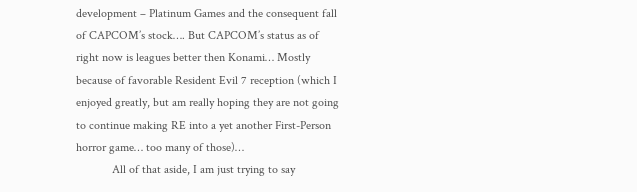development – Platinum Games and the consequent fall of CAPCOM’s stock…. But CAPCOM’s status as of right now is leagues better then Konami… Mostly because of favorable Resident Evil 7 reception (which I enjoyed greatly, but am really hoping they are not going to continue making RE into a yet another First-Person horror game… too many of those)…
            All of that aside, I am just trying to say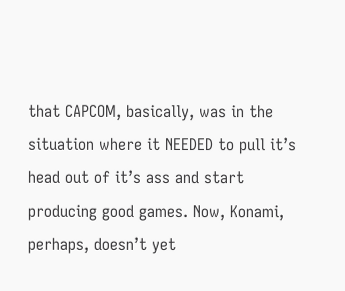that CAPCOM, basically, was in the situation where it NEEDED to pull it’s head out of it’s ass and start producing good games. Now, Konami, perhaps, doesn’t yet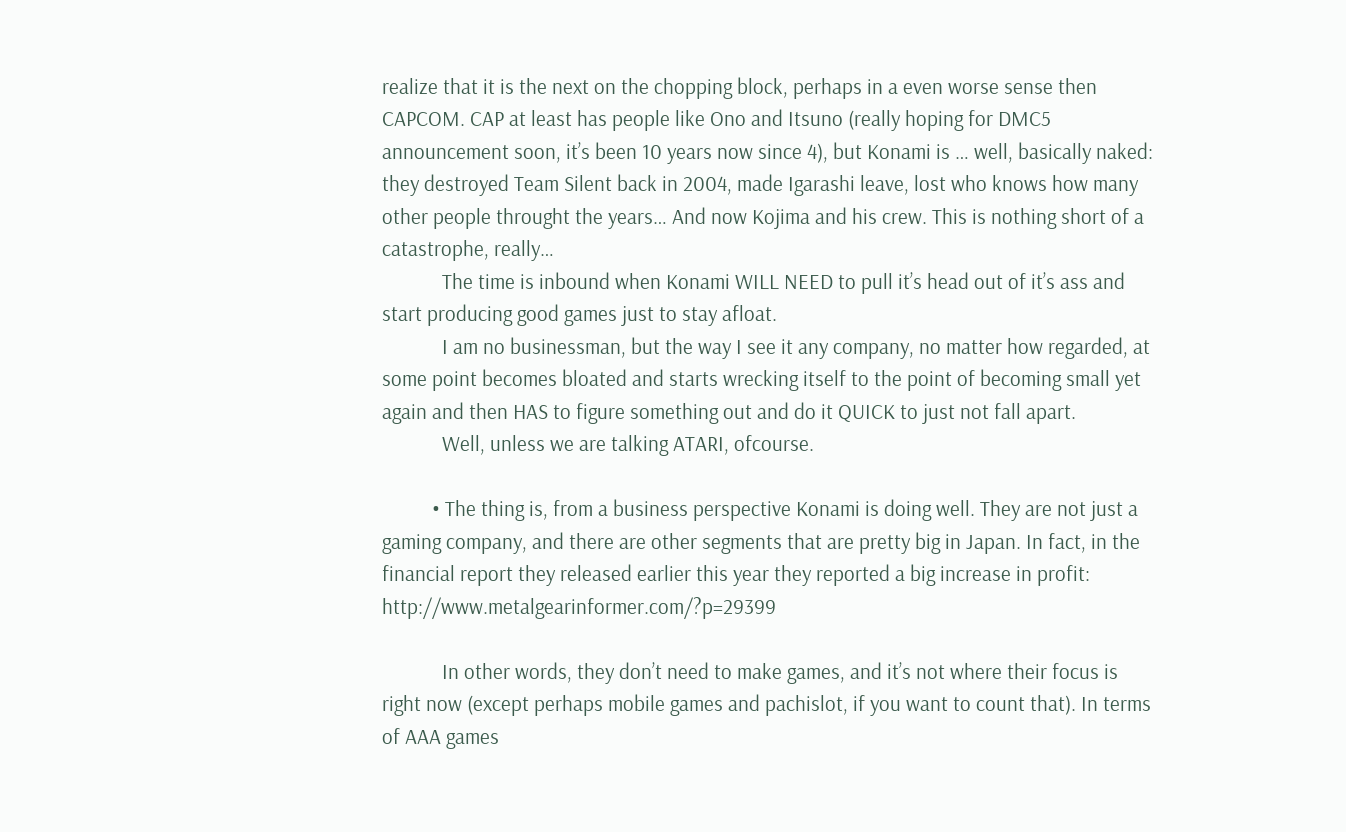realize that it is the next on the chopping block, perhaps in a even worse sense then CAPCOM. CAP at least has people like Ono and Itsuno (really hoping for DMC5 announcement soon, it’s been 10 years now since 4), but Konami is … well, basically naked: they destroyed Team Silent back in 2004, made Igarashi leave, lost who knows how many other people throught the years… And now Kojima and his crew. This is nothing short of a catastrophe, really…
            The time is inbound when Konami WILL NEED to pull it’s head out of it’s ass and start producing good games just to stay afloat.
            I am no businessman, but the way I see it any company, no matter how regarded, at some point becomes bloated and starts wrecking itself to the point of becoming small yet again and then HAS to figure something out and do it QUICK to just not fall apart.
            Well, unless we are talking ATARI, ofcourse.

          • The thing is, from a business perspective Konami is doing well. They are not just a gaming company, and there are other segments that are pretty big in Japan. In fact, in the financial report they released earlier this year they reported a big increase in profit: http://www.metalgearinformer.com/?p=29399

            In other words, they don’t need to make games, and it’s not where their focus is right now (except perhaps mobile games and pachislot, if you want to count that). In terms of AAA games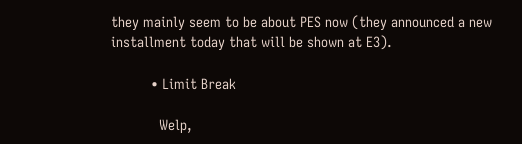they mainly seem to be about PES now (they announced a new installment today that will be shown at E3).

          • Limit Break

            Welp,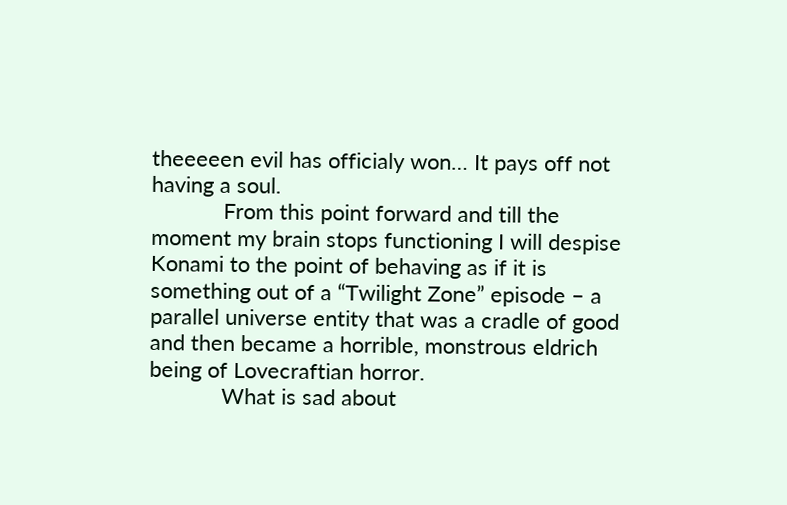theeeeen evil has officialy won… It pays off not having a soul.
            From this point forward and till the moment my brain stops functioning I will despise Konami to the point of behaving as if it is something out of a “Twilight Zone” episode – a parallel universe entity that was a cradle of good and then became a horrible, monstrous eldrich being of Lovecraftian horror.
            What is sad about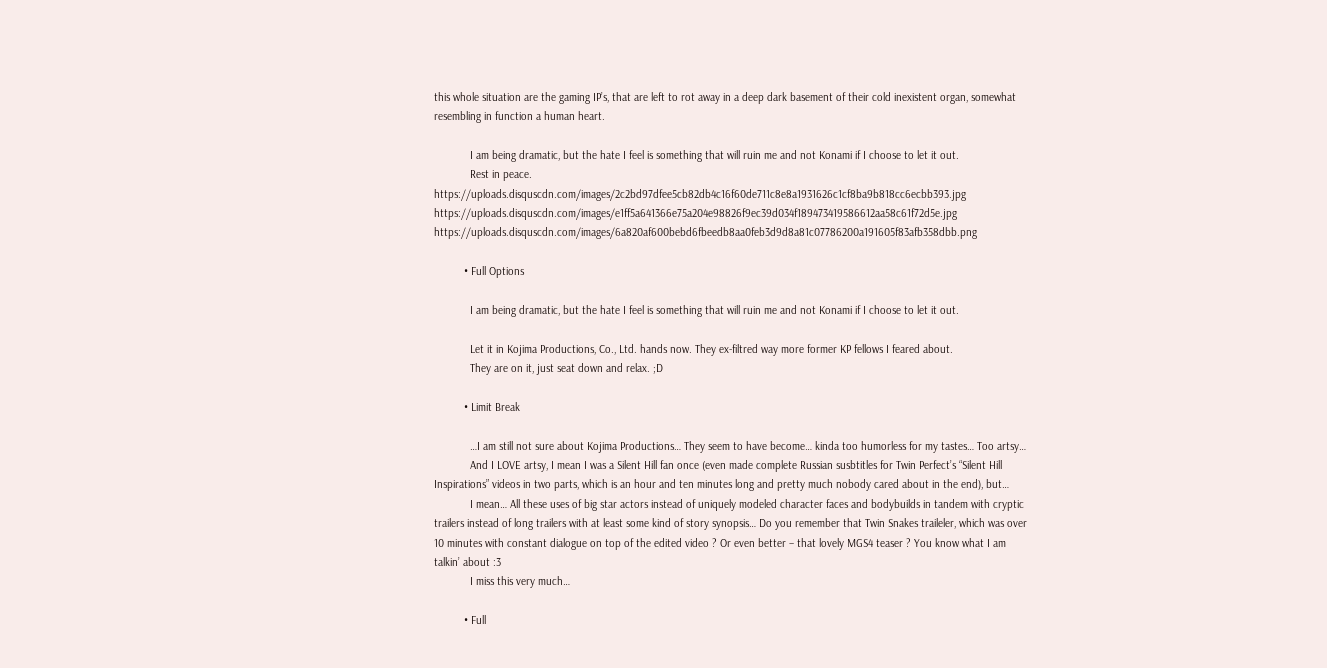this whole situation are the gaming IP’s, that are left to rot away in a deep dark basement of their cold inexistent organ, somewhat resembling in function a human heart.

            I am being dramatic, but the hate I feel is something that will ruin me and not Konami if I choose to let it out.
            Rest in peace. https://uploads.disquscdn.com/images/2c2bd97dfee5cb82db4c16f60de711c8e8a1931626c1cf8ba9b818cc6ecbb393.jpg https://uploads.disquscdn.com/images/e1ff5a641366e75a204e98826f9ec39d034f189473419586612aa58c61f72d5e.jpg https://uploads.disquscdn.com/images/6a820af600bebd6fbeedb8aa0feb3d9d8a81c07786200a191605f83afb358dbb.png

          • Full Options

            I am being dramatic, but the hate I feel is something that will ruin me and not Konami if I choose to let it out.

            Let it in Kojima Productions, Co., Ltd. hands now. They ex-filtred way more former KP fellows I feared about.
            They are on it, just seat down and relax. ;D

          • Limit Break

            …I am still not sure about Kojima Productions… They seem to have become… kinda too humorless for my tastes… Too artsy…
            And I LOVE artsy, I mean I was a Silent Hill fan once (even made complete Russian susbtitles for Twin Perfect’s “Silent Hill Inspirations” videos in two parts, which is an hour and ten minutes long and pretty much nobody cared about in the end), but…
            I mean… All these uses of big star actors instead of uniquely modeled character faces and bodybuilds in tandem with cryptic trailers instead of long trailers with at least some kind of story synopsis… Do you remember that Twin Snakes traileler, which was over 10 minutes with constant dialogue on top of the edited video ? Or even better – that lovely MGS4 teaser ? You know what I am talkin’ about :3
            I miss this very much…

          • Full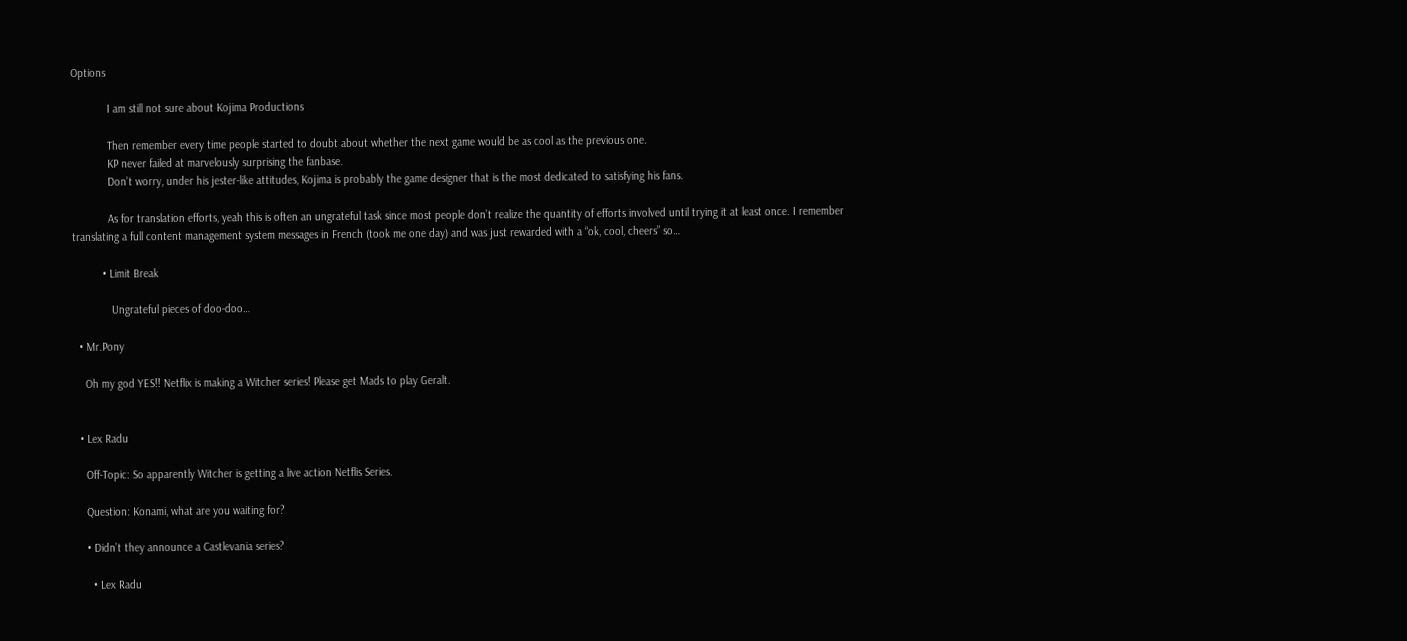Options

            I am still not sure about Kojima Productions

            Then remember every time people started to doubt about whether the next game would be as cool as the previous one.
            KP never failed at marvelously surprising the fanbase.
            Don’t worry, under his jester-like attitudes, Kojima is probably the game designer that is the most dedicated to satisfying his fans.

            As for translation efforts, yeah this is often an ungrateful task since most people don’t realize the quantity of efforts involved until trying it at least once. I remember translating a full content management system messages in French (took me one day) and was just rewarded with a “ok, cool, cheers” so…

          • Limit Break

             Ungrateful pieces of doo-doo…

  • Mr.Pony

    Oh my god YES!! Netflix is making a Witcher series! Please get Mads to play Geralt.


  • Lex Radu

    Off-Topic: So apparently Witcher is getting a live action Netflis Series.

    Question: Konami, what are you waiting for?

    • Didn’t they announce a Castlevania series?

      • Lex Radu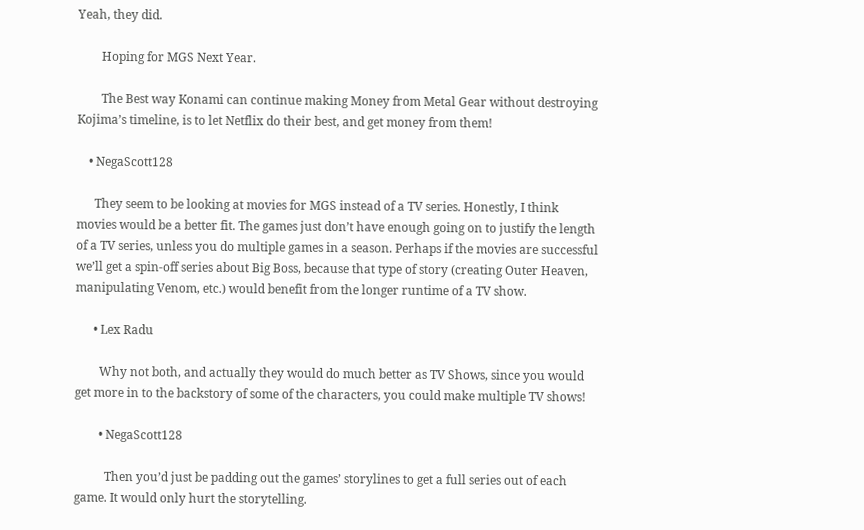Yeah, they did.

        Hoping for MGS Next Year.

        The Best way Konami can continue making Money from Metal Gear without destroying Kojima’s timeline, is to let Netflix do their best, and get money from them!

    • NegaScott128

      They seem to be looking at movies for MGS instead of a TV series. Honestly, I think movies would be a better fit. The games just don’t have enough going on to justify the length of a TV series, unless you do multiple games in a season. Perhaps if the movies are successful we’ll get a spin-off series about Big Boss, because that type of story (creating Outer Heaven, manipulating Venom, etc.) would benefit from the longer runtime of a TV show.

      • Lex Radu

        Why not both, and actually they would do much better as TV Shows, since you would get more in to the backstory of some of the characters, you could make multiple TV shows!

        • NegaScott128

          Then you’d just be padding out the games’ storylines to get a full series out of each game. It would only hurt the storytelling.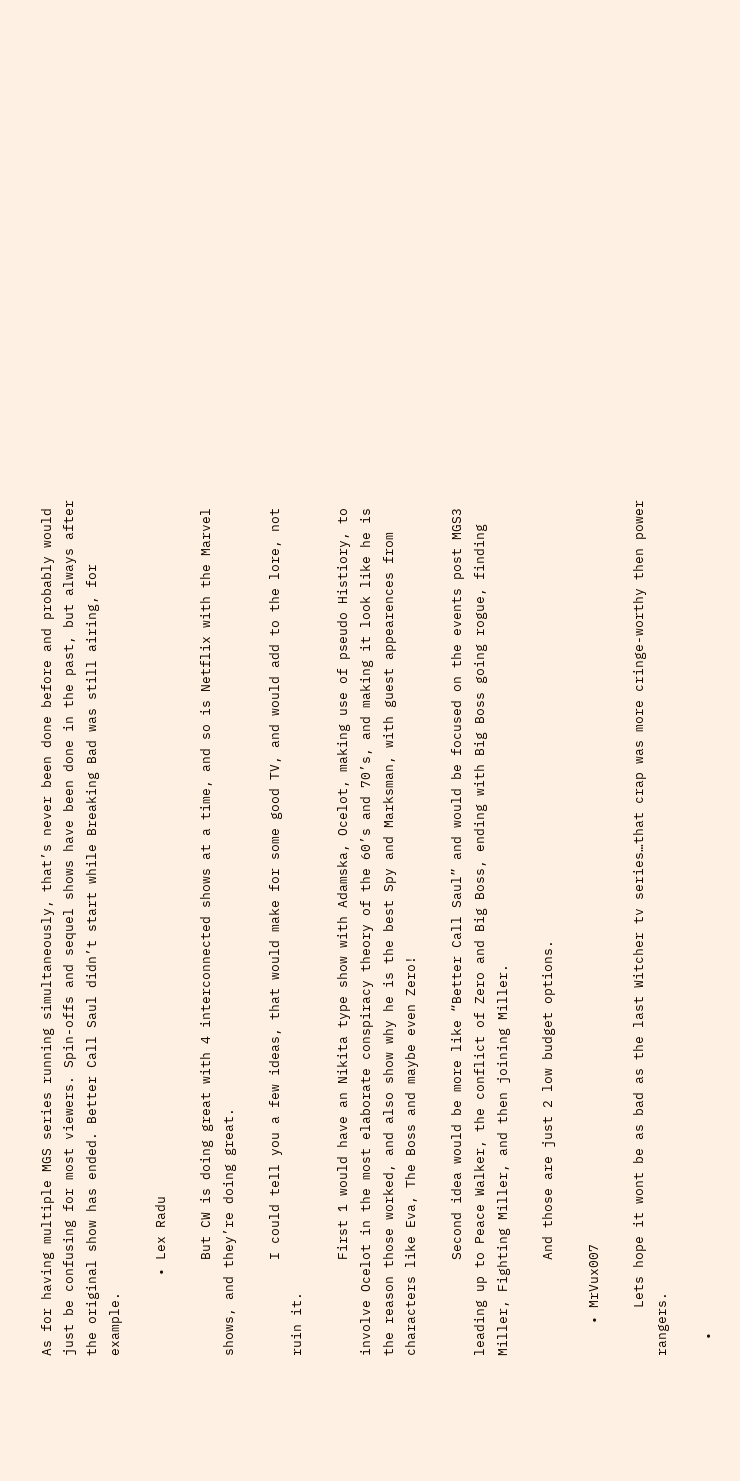As for having multiple MGS series running simultaneously, that’s never been done before and probably would just be confusing for most viewers. Spin-offs and sequel shows have been done in the past, but always after the original show has ended. Better Call Saul didn’t start while Breaking Bad was still airing, for example.

          • Lex Radu

            But CW is doing great with 4 interconnected shows at a time, and so is Netflix with the Marvel shows, and they’re doing great.

            I could tell you a few ideas, that would make for some good TV, and would add to the lore, not ruin it.

            First 1 would have an Nikita type show with Adamska, Ocelot, making use of pseudo Histiory, to involve Ocelot in the most elaborate conspiracy theory of the 60’s and 70’s, and making it look like he is the reason those worked, and also show why he is the best Spy and Marksman, with guest appearences from characters like Eva, The Boss and maybe even Zero!

            Second idea would be more like “Better Call Saul” and would be focused on the events post MGS3 leading up to Peace Walker, the conflict of Zero and Big Boss, ending with Big Boss going rogue, finding Miller, Fighting Miller, and then joining Miller.

            And those are just 2 low budget options.

    • MrVux007

      Lets hope it wont be as bad as the last Witcher tv series…that crap was more cringe-worthy then power rangers.

  •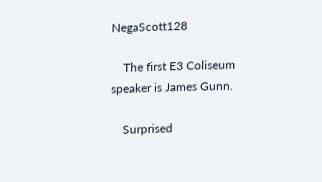NegaScott128

    The first E3 Coliseum speaker is James Gunn.

    Surprised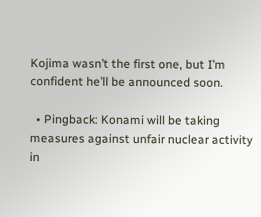Kojima wasn’t the first one, but I’m confident he’ll be announced soon.

  • Pingback: Konami will be taking measures against unfair nuclear activity in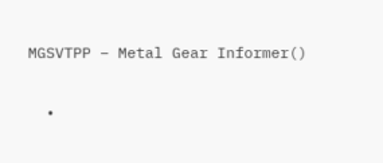MGSVTPP – Metal Gear Informer()

  •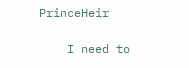PrinceHeir

    I need to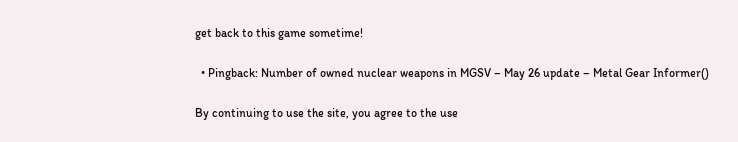get back to this game sometime!

  • Pingback: Number of owned nuclear weapons in MGSV – May 26 update – Metal Gear Informer()

By continuing to use the site, you agree to the use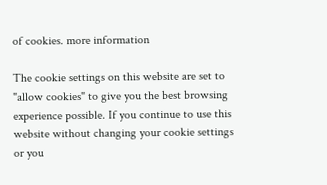of cookies. more information

The cookie settings on this website are set to "allow cookies" to give you the best browsing experience possible. If you continue to use this website without changing your cookie settings or you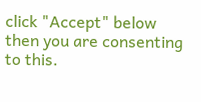click "Accept" below then you are consenting to this.